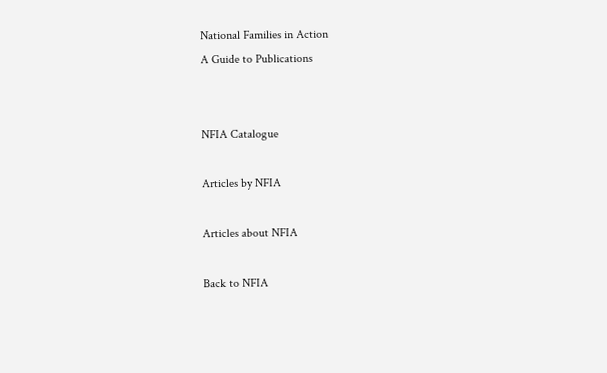National Families in Action
A Guide to Publications


NFIA Catalogue

Articles by NFIA

Articles about NFIA

Back to NFIA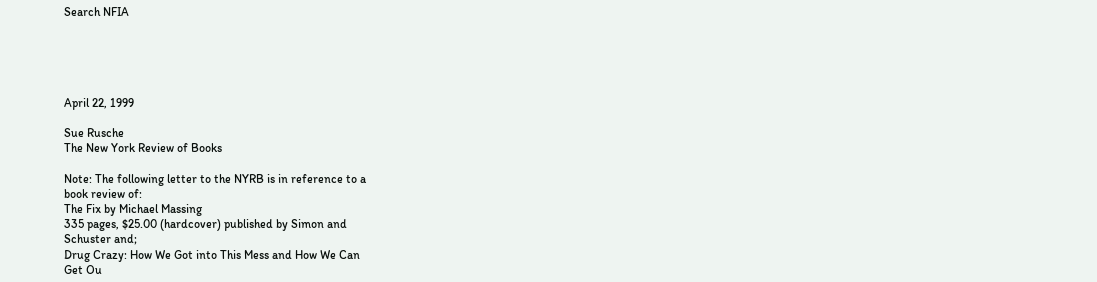Search NFIA





April 22, 1999

Sue Rusche
The New York Review of Books

Note: The following letter to the NYRB is in reference to a
book review of:
The Fix by Michael Massing
335 pages, $25.00 (hardcover) published by Simon and
Schuster and;
Drug Crazy: How We Got into This Mess and How We Can
Get Ou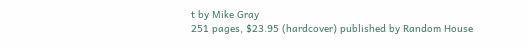t by Mike Gray
251 pages, $23.95 (hardcover) published by Random House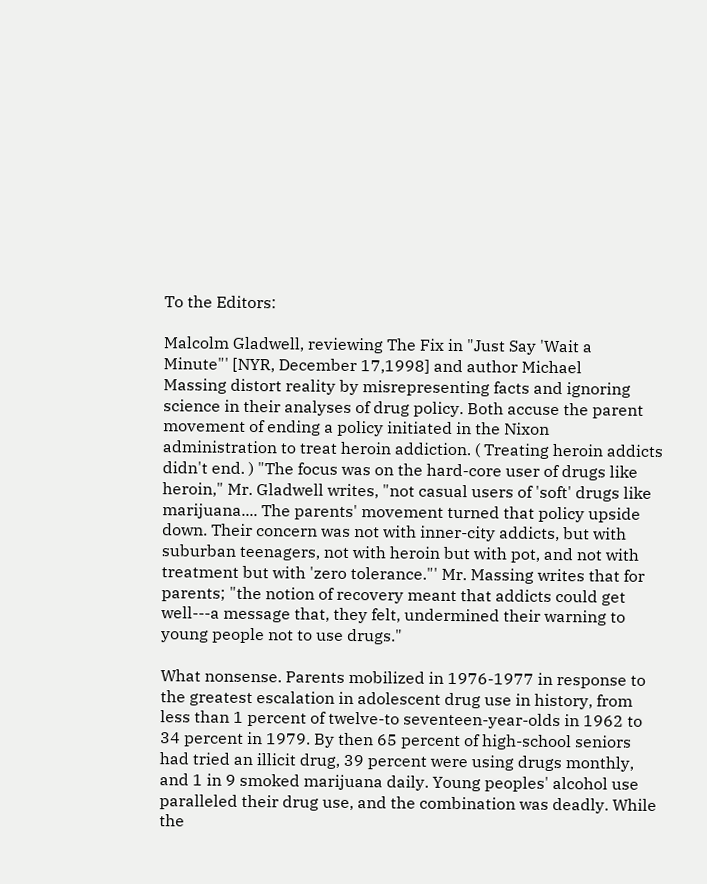To the Editors:

Malcolm Gladwell, reviewing The Fix in "Just Say 'Wait a
Minute"' [NYR, December 17,1998] and author Michael
Massing distort reality by misrepresenting facts and ignoring
science in their analyses of drug policy. Both accuse the parent
movement of ending a policy initiated in the Nixon
administration to treat heroin addiction. ( Treating heroin addicts
didn't end. ) "The focus was on the hard-core user of drugs like
heroin," Mr. Gladwell writes, "not casual users of 'soft' drugs like
marijuana.... The parents' movement turned that policy upside
down. Their concern was not with inner-city addicts, but with
suburban teenagers, not with heroin but with pot, and not with
treatment but with 'zero tolerance."' Mr. Massing writes that for
parents; "the notion of recovery meant that addicts could get
well---a message that, they felt, undermined their warning to
young people not to use drugs."

What nonsense. Parents mobilized in 1976-1977 in response to
the greatest escalation in adolescent drug use in history, from
less than 1 percent of twelve-to seventeen-year-olds in 1962 to
34 percent in 1979. By then 65 percent of high-school seniors
had tried an illicit drug, 39 percent were using drugs monthly,
and 1 in 9 smoked marijuana daily. Young peoples' alcohol use
paralleled their drug use, and the combination was deadly. While
the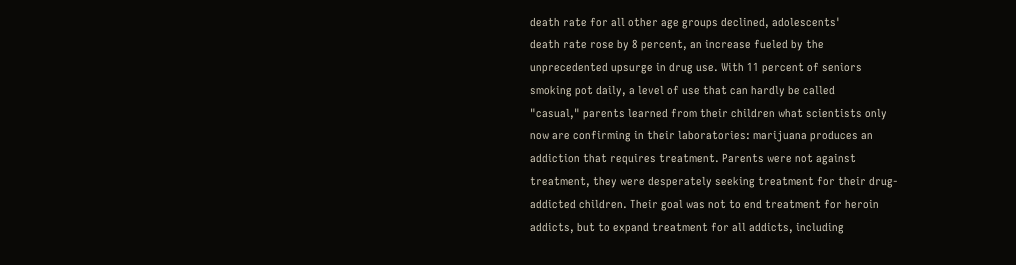death rate for all other age groups declined, adolescents'
death rate rose by 8 percent, an increase fueled by the
unprecedented upsurge in drug use. With 11 percent of seniors
smoking pot daily, a level of use that can hardly be called
"casual," parents learned from their children what scientists only
now are confirming in their laboratories: marijuana produces an
addiction that requires treatment. Parents were not against
treatment, they were desperately seeking treatment for their drug-
addicted children. Their goal was not to end treatment for heroin
addicts, but to expand treatment for all addicts, including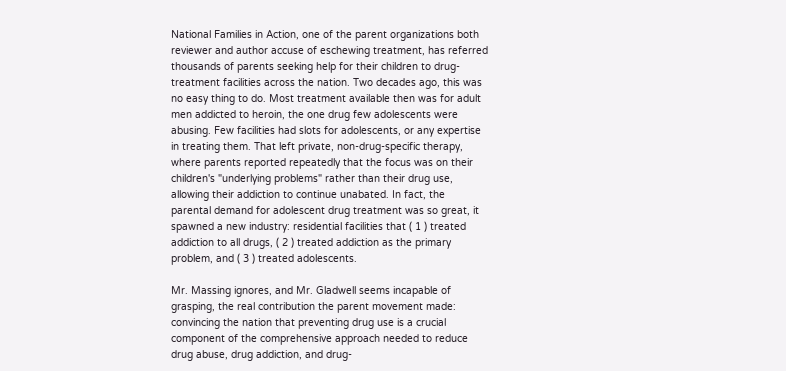National Families in Action, one of the parent organizations both
reviewer and author accuse of eschewing treatment, has referred
thousands of parents seeking help for their children to drug-
treatment facilities across the nation. Two decades ago, this was
no easy thing to do. Most treatment available then was for adult
men addicted to heroin, the one drug few adolescents were
abusing. Few facilities had slots for adolescents, or any expertise
in treating them. That left private, non-drug-specific therapy,
where parents reported repeatedly that the focus was on their
children's "underlying problems" rather than their drug use,
allowing their addiction to continue unabated. In fact, the
parental demand for adolescent drug treatment was so great, it
spawned a new industry: residential facilities that ( 1 ) treated
addiction to all drugs, ( 2 ) treated addiction as the primary
problem, and ( 3 ) treated adolescents.

Mr. Massing ignores, and Mr. Gladwell seems incapable of
grasping, the real contribution the parent movement made:
convincing the nation that preventing drug use is a crucial
component of the comprehensive approach needed to reduce
drug abuse, drug addiction, and drug-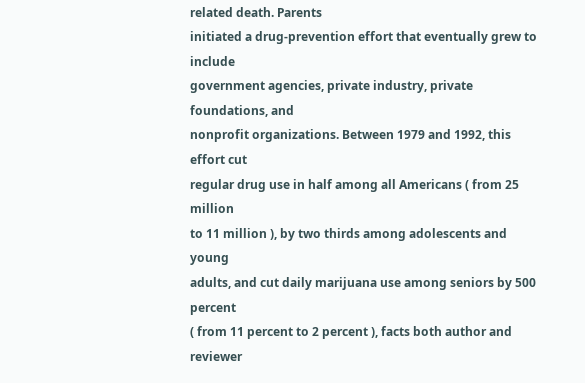related death. Parents
initiated a drug-prevention effort that eventually grew to include
government agencies, private industry, private foundations, and
nonprofit organizations. Between 1979 and 1992, this effort cut
regular drug use in half among all Americans ( from 25 million
to 11 million ), by two thirds among adolescents and young
adults, and cut daily marijuana use among seniors by 500 percent
( from 11 percent to 2 percent ), facts both author and reviewer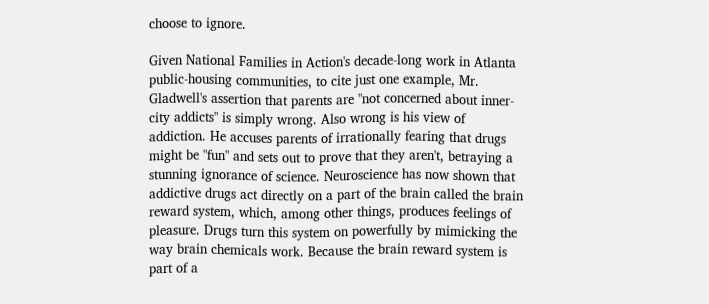choose to ignore.

Given National Families in Action's decade-long work in Atlanta
public-housing communities, to cite just one example, Mr.
Gladwell's assertion that parents are "not concerned about inner-
city addicts" is simply wrong. Also wrong is his view of
addiction. He accuses parents of irrationally fearing that drugs
might be "fun" and sets out to prove that they aren't, betraying a
stunning ignorance of science. Neuroscience has now shown that
addictive drugs act directly on a part of the brain called the brain
reward system, which, among other things, produces feelings of
pleasure. Drugs turn this system on powerfully by mimicking the
way brain chemicals work. Because the brain reward system is
part of a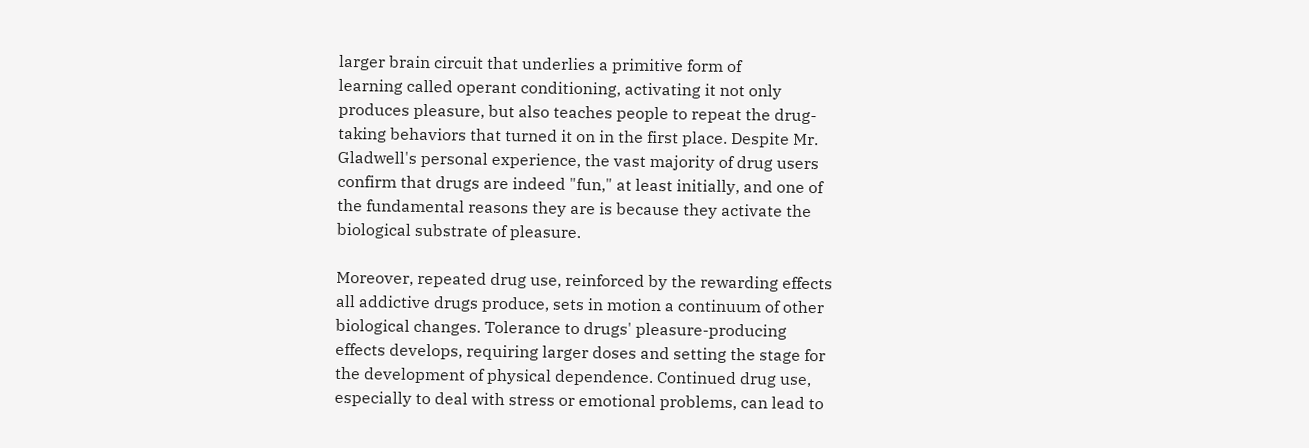larger brain circuit that underlies a primitive form of
learning called operant conditioning, activating it not only
produces pleasure, but also teaches people to repeat the drug-
taking behaviors that turned it on in the first place. Despite Mr.
Gladwell's personal experience, the vast majority of drug users
confirm that drugs are indeed "fun," at least initially, and one of
the fundamental reasons they are is because they activate the
biological substrate of pleasure.

Moreover, repeated drug use, reinforced by the rewarding effects
all addictive drugs produce, sets in motion a continuum of other
biological changes. Tolerance to drugs' pleasure-producing
effects develops, requiring larger doses and setting the stage for
the development of physical dependence. Continued drug use,
especially to deal with stress or emotional problems, can lead to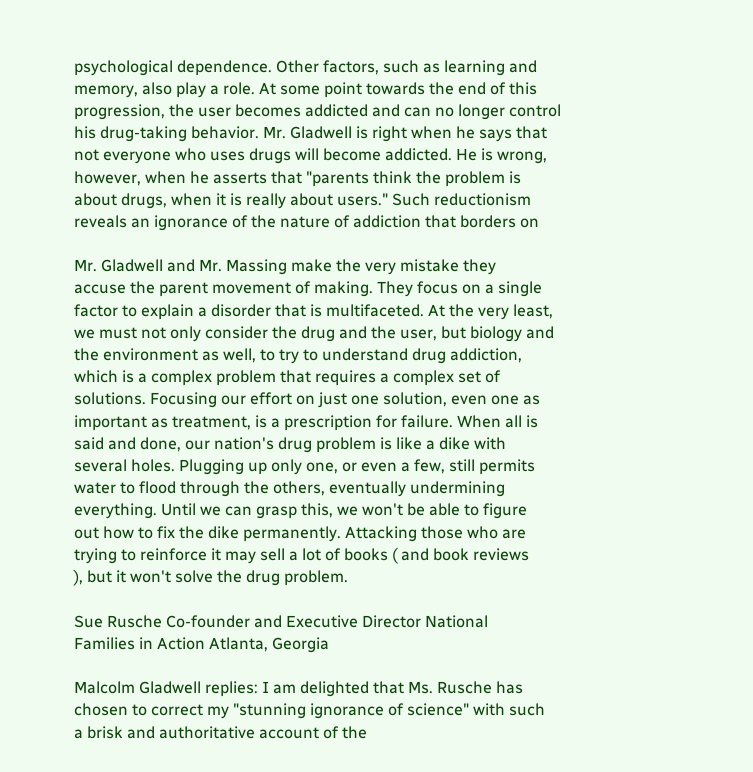psychological dependence. Other factors, such as learning and
memory, also play a role. At some point towards the end of this
progression, the user becomes addicted and can no longer control
his drug-taking behavior. Mr. Gladwell is right when he says that
not everyone who uses drugs will become addicted. He is wrong,
however, when he asserts that "parents think the problem is
about drugs, when it is really about users." Such reductionism
reveals an ignorance of the nature of addiction that borders on

Mr. Gladwell and Mr. Massing make the very mistake they
accuse the parent movement of making. They focus on a single
factor to explain a disorder that is multifaceted. At the very least,
we must not only consider the drug and the user, but biology and
the environment as well, to try to understand drug addiction,
which is a complex problem that requires a complex set of
solutions. Focusing our effort on just one solution, even one as
important as treatment, is a prescription for failure. When all is
said and done, our nation's drug problem is like a dike with
several holes. Plugging up only one, or even a few, still permits
water to flood through the others, eventually undermining
everything. Until we can grasp this, we won't be able to figure
out how to fix the dike permanently. Attacking those who are
trying to reinforce it may sell a lot of books ( and book reviews
), but it won't solve the drug problem.

Sue Rusche Co-founder and Executive Director National
Families in Action Atlanta, Georgia

Malcolm Gladwell replies: I am delighted that Ms. Rusche has
chosen to correct my "stunning ignorance of science" with such
a brisk and authoritative account of the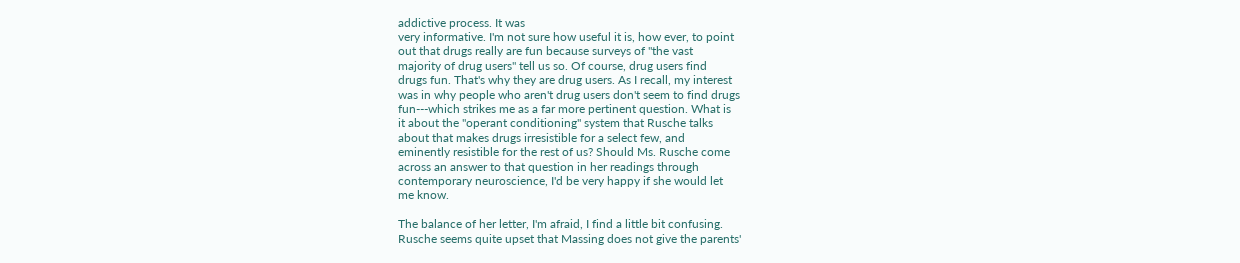addictive process. It was
very informative. I'm not sure how useful it is, how ever, to point
out that drugs really are fun because surveys of "the vast
majority of drug users" tell us so. Of course, drug users find
drugs fun. That's why they are drug users. As I recall, my interest
was in why people who aren't drug users don't seem to find drugs
fun---which strikes me as a far more pertinent question. What is
it about the "operant conditioning" system that Rusche talks
about that makes drugs irresistible for a select few, and
eminently resistible for the rest of us? Should Ms. Rusche come
across an answer to that question in her readings through
contemporary neuroscience, I'd be very happy if she would let
me know.

The balance of her letter, I'm afraid, I find a little bit confusing.
Rusche seems quite upset that Massing does not give the parents'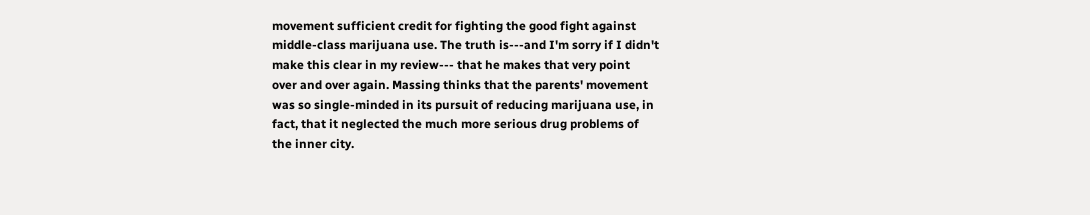movement sufficient credit for fighting the good fight against
middle-class marijuana use. The truth is---and I'm sorry if I didn't
make this clear in my review--- that he makes that very point
over and over again. Massing thinks that the parents' movement
was so single-minded in its pursuit of reducing marijuana use, in
fact, that it neglected the much more serious drug problems of
the inner city.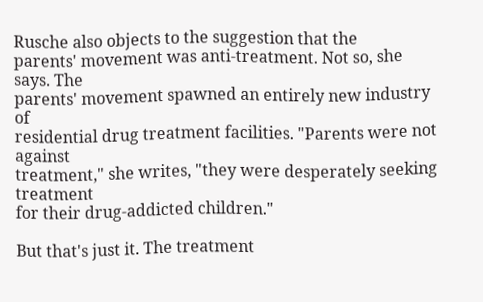Rusche also objects to the suggestion that the
parents' movement was anti-treatment. Not so, she says. The
parents' movement spawned an entirely new industry of
residential drug treatment facilities. "Parents were not against
treatment," she writes, "they were desperately seeking treatment
for their drug-addicted children."

But that's just it. The treatment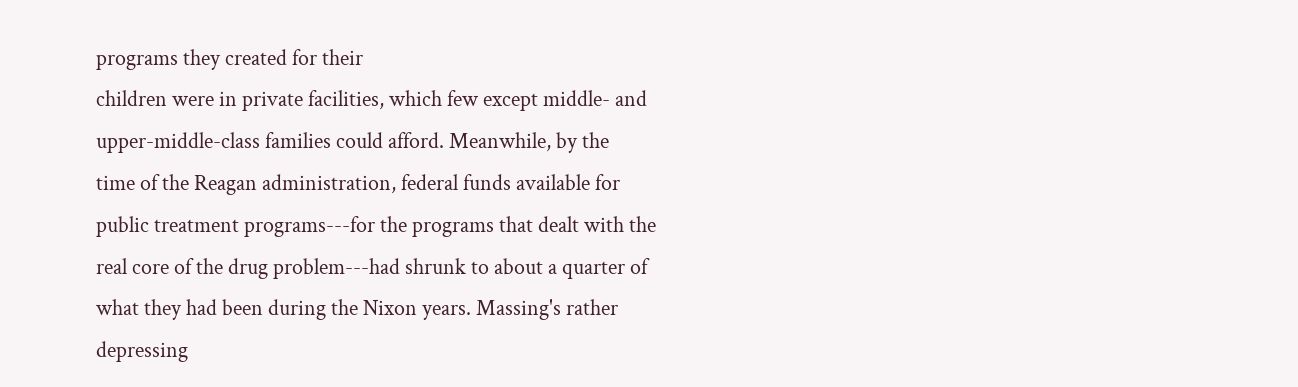programs they created for their
children were in private facilities, which few except middle- and
upper-middle-class families could afford. Meanwhile, by the
time of the Reagan administration, federal funds available for
public treatment programs---for the programs that dealt with the
real core of the drug problem---had shrunk to about a quarter of
what they had been during the Nixon years. Massing's rather
depressing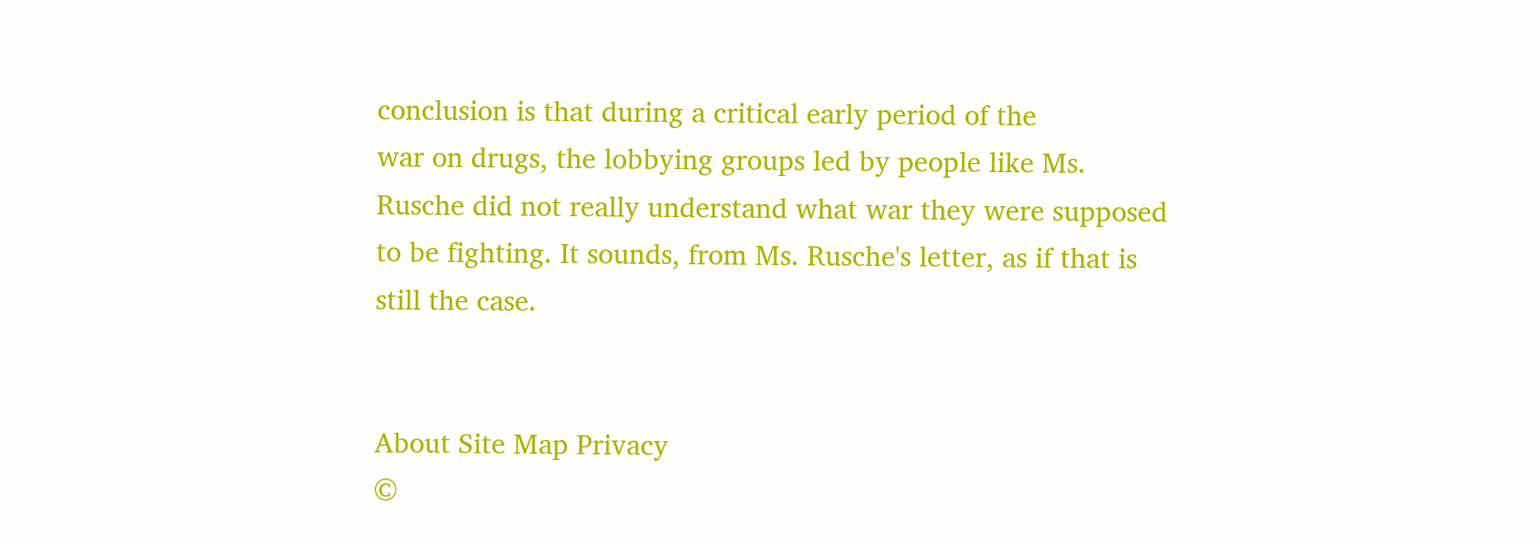conclusion is that during a critical early period of the
war on drugs, the lobbying groups led by people like Ms.
Rusche did not really understand what war they were supposed
to be fighting. It sounds, from Ms. Rusche's letter, as if that is
still the case.


About Site Map Privacy
©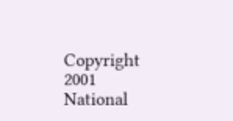Copyright 2001 National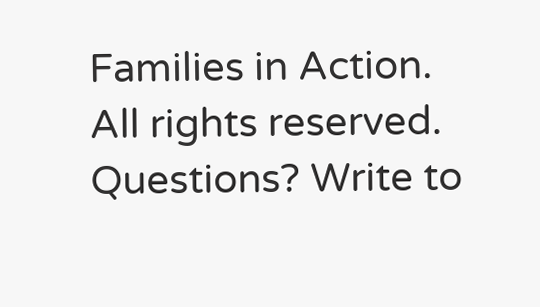Families in Action. All rights reserved.
Questions? Write to